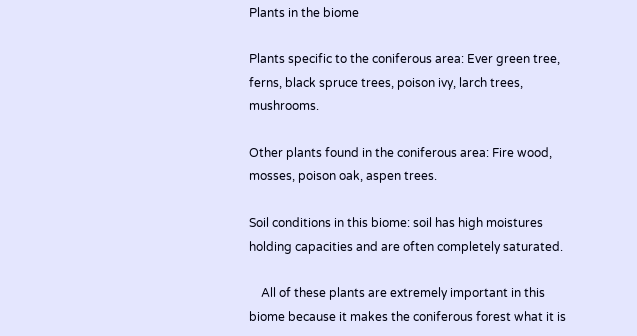Plants in the biome

Plants specific to the coniferous area: Ever green tree, ferns, black spruce trees, poison ivy, larch trees, mushrooms.

Other plants found in the coniferous area: Fire wood, mosses, poison oak, aspen trees.

Soil conditions in this biome: soil has high moistures holding capacities and are often completely saturated.

    All of these plants are extremely important in this biome because it makes the coniferous forest what it is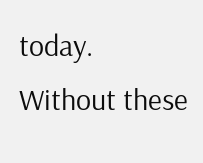today.  Without these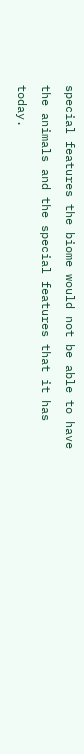special features the biome would not be able to have the animals and the special features that it has today.